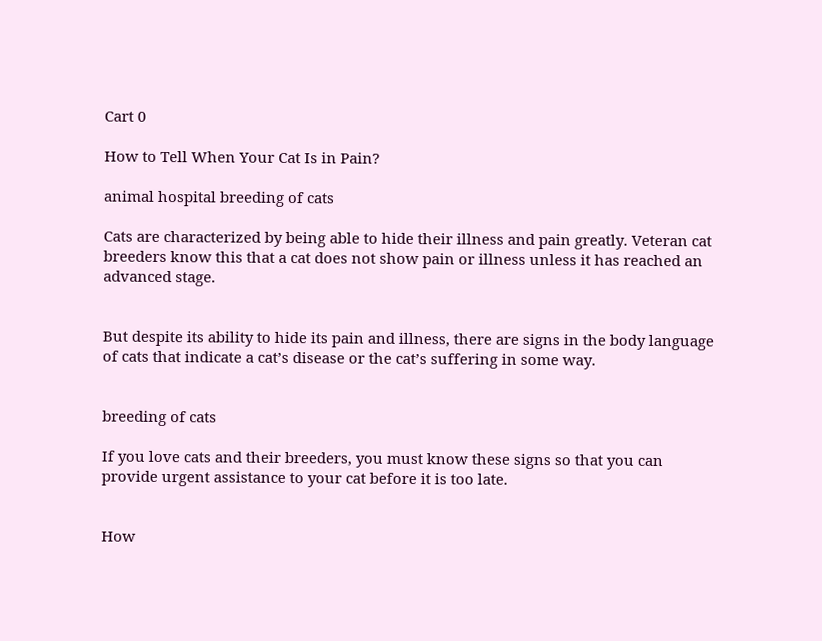Cart 0

How to Tell When Your Cat Is in Pain?

animal hospital breeding of cats

Cats are characterized by being able to hide their illness and pain greatly. Veteran cat breeders know this that a cat does not show pain or illness unless it has reached an advanced stage.


But despite its ability to hide its pain and illness, there are signs in the body language of cats that indicate a cat’s disease or the cat’s suffering in some way.


breeding of cats

If you love cats and their breeders, you must know these signs so that you can provide urgent assistance to your cat before it is too late.


How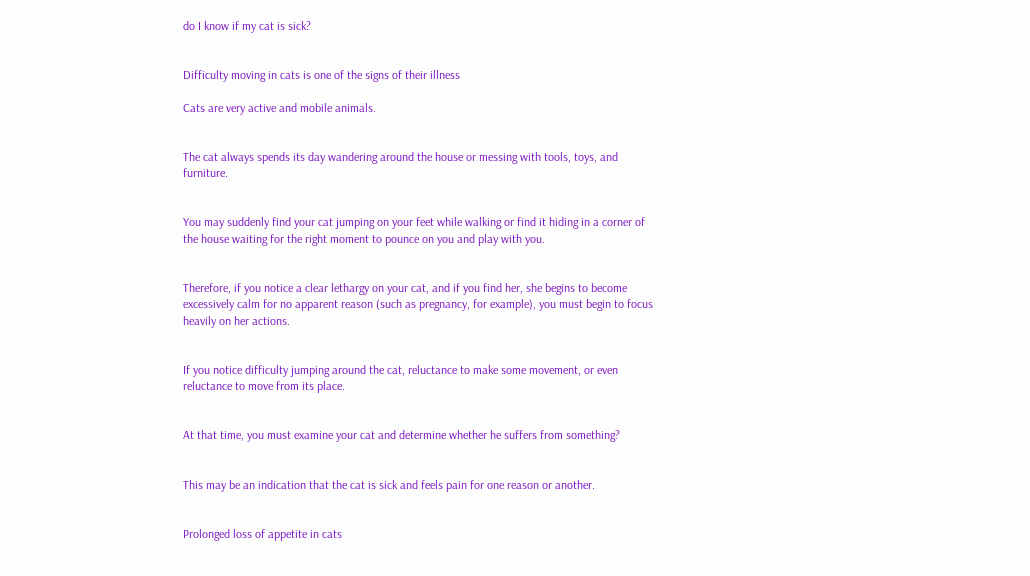do I know if my cat is sick?


Difficulty moving in cats is one of the signs of their illness

Cats are very active and mobile animals.


The cat always spends its day wandering around the house or messing with tools, toys, and furniture.


You may suddenly find your cat jumping on your feet while walking or find it hiding in a corner of the house waiting for the right moment to pounce on you and play with you.


Therefore, if you notice a clear lethargy on your cat, and if you find her, she begins to become excessively calm for no apparent reason (such as pregnancy, for example), you must begin to focus heavily on her actions.


If you notice difficulty jumping around the cat, reluctance to make some movement, or even reluctance to move from its place.


At that time, you must examine your cat and determine whether he suffers from something?


This may be an indication that the cat is sick and feels pain for one reason or another.


Prolonged loss of appetite in cats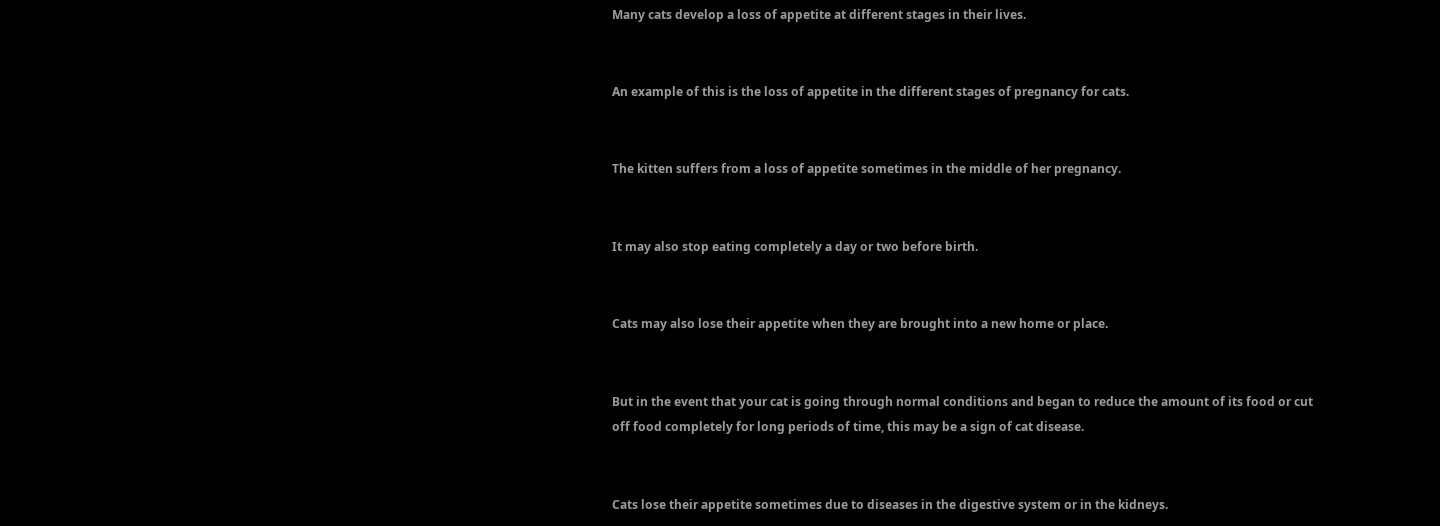Many cats develop a loss of appetite at different stages in their lives.


An example of this is the loss of appetite in the different stages of pregnancy for cats.


The kitten suffers from a loss of appetite sometimes in the middle of her pregnancy.


It may also stop eating completely a day or two before birth.


Cats may also lose their appetite when they are brought into a new home or place.


But in the event that your cat is going through normal conditions and began to reduce the amount of its food or cut off food completely for long periods of time, this may be a sign of cat disease.


Cats lose their appetite sometimes due to diseases in the digestive system or in the kidneys.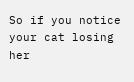So if you notice your cat losing her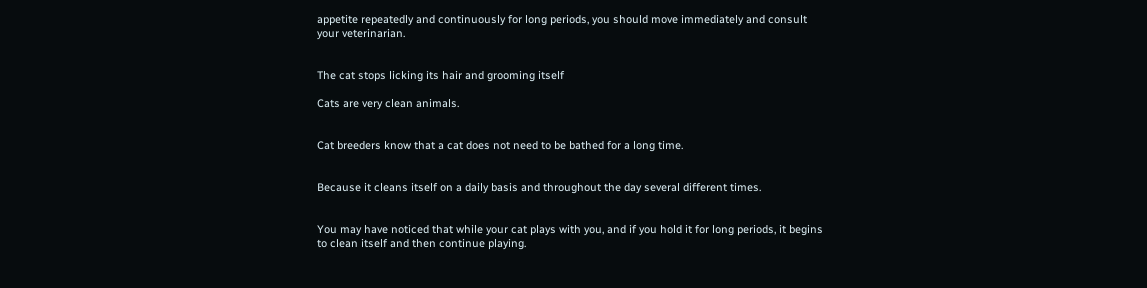appetite repeatedly and continuously for long periods, you should move immediately and consult your veterinarian.


The cat stops licking its hair and grooming itself

Cats are very clean animals.


Cat breeders know that a cat does not need to be bathed for a long time.


Because it cleans itself on a daily basis and throughout the day several different times.


You may have noticed that while your cat plays with you, and if you hold it for long periods, it begins to clean itself and then continue playing.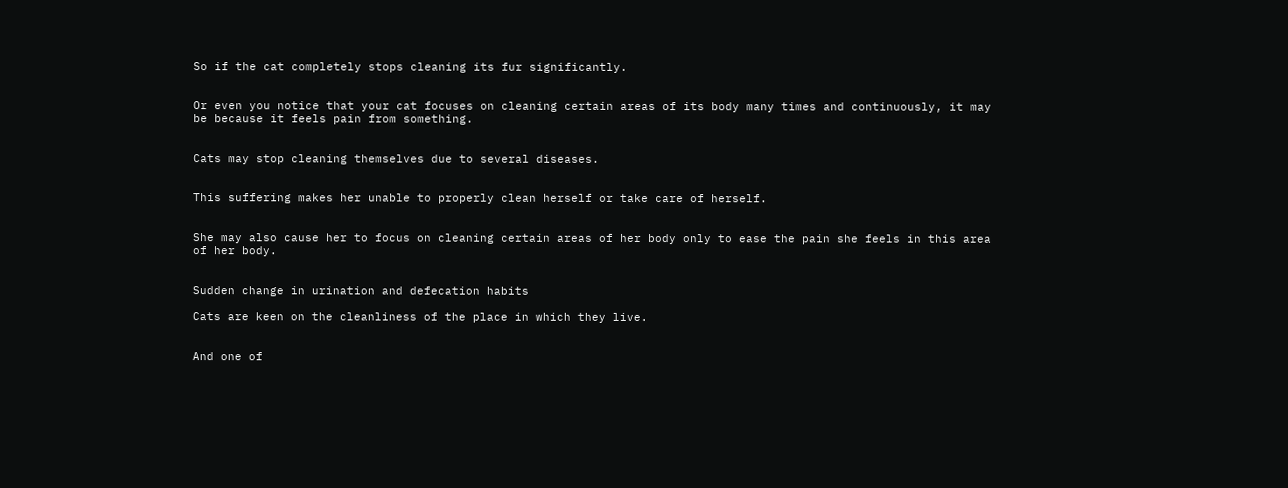So if the cat completely stops cleaning its fur significantly.


Or even you notice that your cat focuses on cleaning certain areas of its body many times and continuously, it may be because it feels pain from something.


Cats may stop cleaning themselves due to several diseases.


This suffering makes her unable to properly clean herself or take care of herself.


She may also cause her to focus on cleaning certain areas of her body only to ease the pain she feels in this area of her body.


Sudden change in urination and defecation habits

Cats are keen on the cleanliness of the place in which they live.


And one of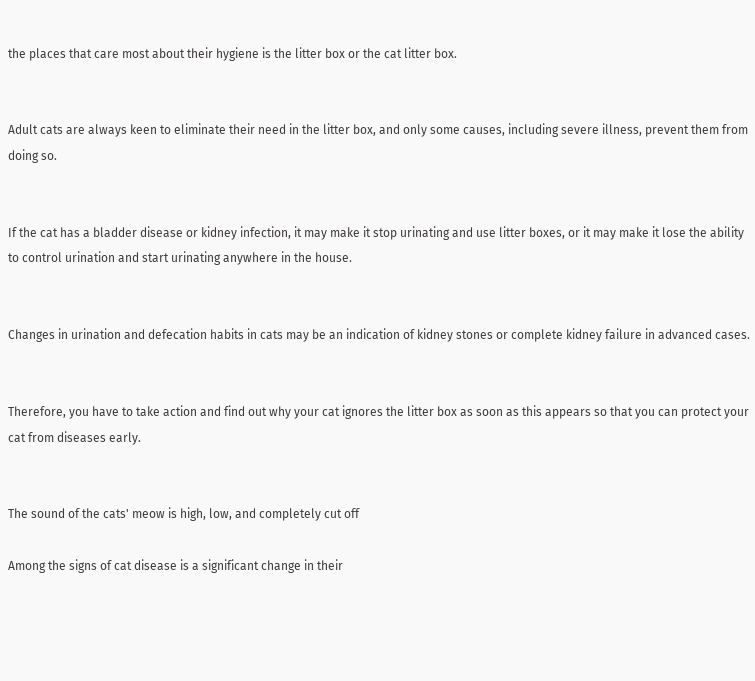the places that care most about their hygiene is the litter box or the cat litter box.


Adult cats are always keen to eliminate their need in the litter box, and only some causes, including severe illness, prevent them from doing so.


If the cat has a bladder disease or kidney infection, it may make it stop urinating and use litter boxes, or it may make it lose the ability to control urination and start urinating anywhere in the house.


Changes in urination and defecation habits in cats may be an indication of kidney stones or complete kidney failure in advanced cases.


Therefore, you have to take action and find out why your cat ignores the litter box as soon as this appears so that you can protect your cat from diseases early.


The sound of the cats' meow is high, low, and completely cut off

Among the signs of cat disease is a significant change in their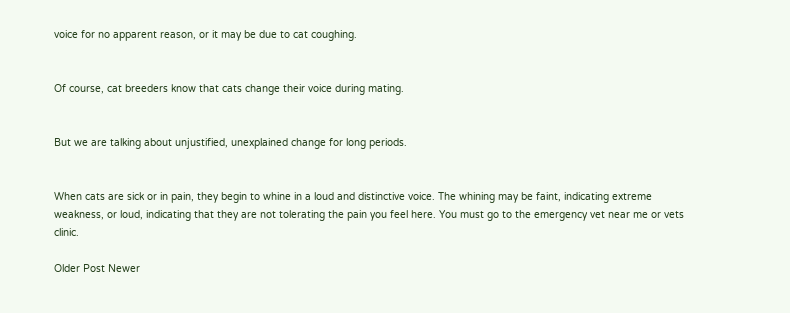voice for no apparent reason, or it may be due to cat coughing.


Of course, cat breeders know that cats change their voice during mating.


But we are talking about unjustified, unexplained change for long periods.


When cats are sick or in pain, they begin to whine in a loud and distinctive voice. The whining may be faint, indicating extreme weakness, or loud, indicating that they are not tolerating the pain you feel here. You must go to the emergency vet near me or vets clinic.

Older Post Newer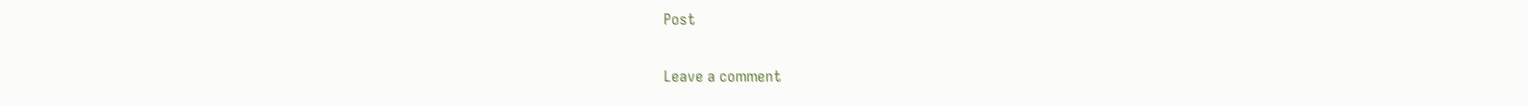Post

Leave a comment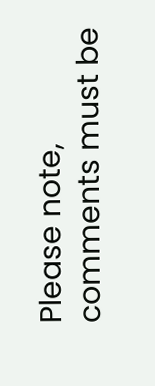Please note, comments must be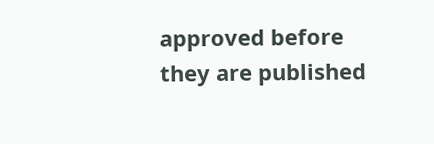approved before they are published